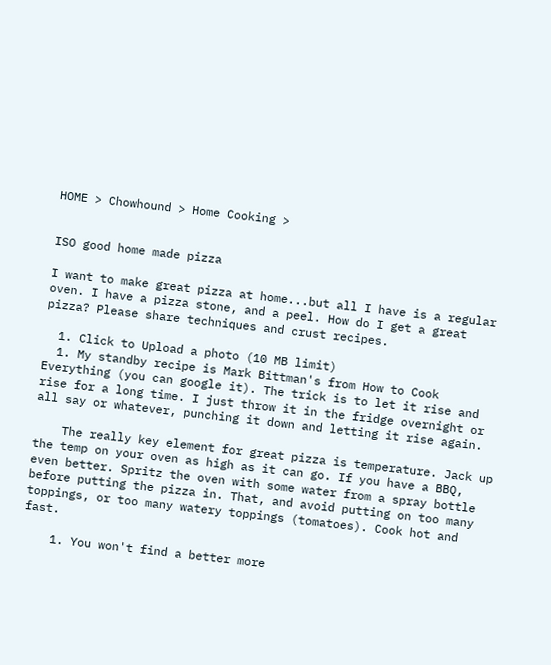HOME > Chowhound > Home Cooking >


ISO good home made pizza

I want to make great pizza at home...but all I have is a regular oven. I have a pizza stone, and a peel. How do I get a great pizza? Please share techniques and crust recipes.

  1. Click to Upload a photo (10 MB limit)
  1. My standby recipe is Mark Bittman's from How to Cook Everything (you can google it). The trick is to let it rise and rise for a long time. I just throw it in the fridge overnight or all say or whatever, punching it down and letting it rise again.

    The really key element for great pizza is temperature. Jack up the temp on your oven as high as it can go. If you have a BBQ, even better. Spritz the oven with some water from a spray bottle before putting the pizza in. That, and avoid putting on too many toppings, or too many watery toppings (tomatoes). Cook hot and fast.

    1. You won't find a better more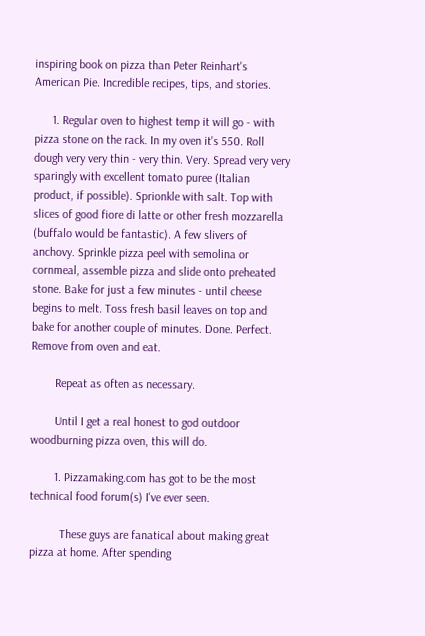inspiring book on pizza than Peter Reinhart's American Pie. Incredible recipes, tips, and stories.

      1. Regular oven to highest temp it will go - with pizza stone on the rack. In my oven it's 550. Roll dough very very thin - very thin. Very. Spread very very sparingly with excellent tomato puree (Italian product, if possible). Sprionkle with salt. Top with slices of good fiore di latte or other fresh mozzarella (buffalo would be fantastic). A few slivers of anchovy. Sprinkle pizza peel with semolina or cornmeal, assemble pizza and slide onto preheated stone. Bake for just a few minutes - until cheese begins to melt. Toss fresh basil leaves on top and bake for another couple of minutes. Done. Perfect. Remove from oven and eat.

        Repeat as often as necessary.

        Until I get a real honest to god outdoor woodburning pizza oven, this will do.

        1. Pizzamaking.com has got to be the most technical food forum(s) I've ever seen.

          These guys are fanatical about making great pizza at home. After spending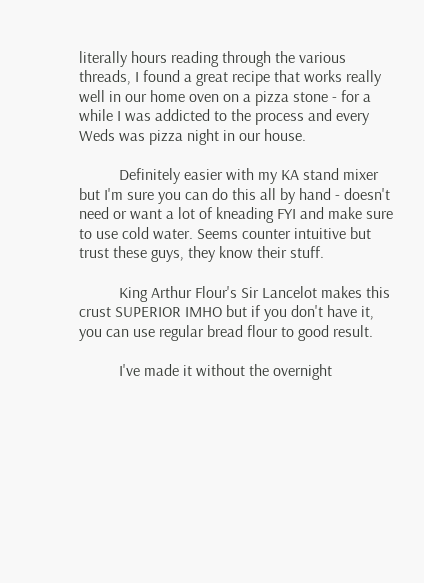literally hours reading through the various threads, I found a great recipe that works really well in our home oven on a pizza stone - for a while I was addicted to the process and every Weds was pizza night in our house.

          Definitely easier with my KA stand mixer but I'm sure you can do this all by hand - doesn't need or want a lot of kneading FYI and make sure to use cold water. Seems counter intuitive but trust these guys, they know their stuff.

          King Arthur Flour's Sir Lancelot makes this crust SUPERIOR IMHO but if you don't have it, you can use regular bread flour to good result.

          I've made it without the overnight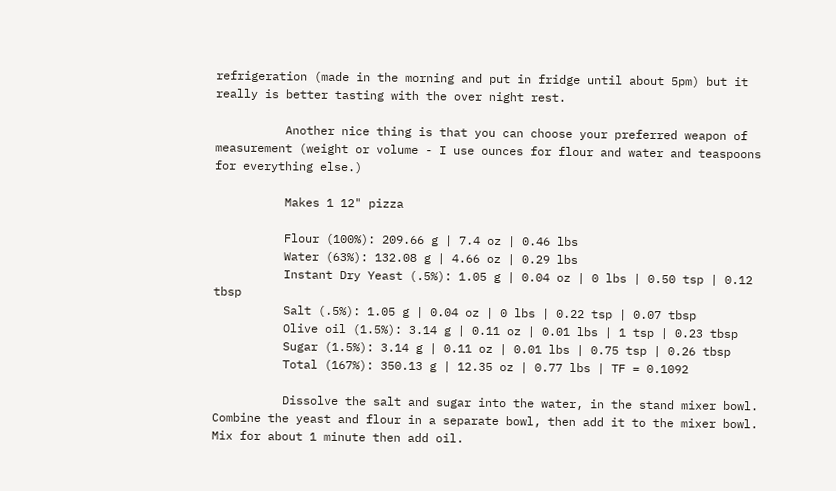refrigeration (made in the morning and put in fridge until about 5pm) but it really is better tasting with the over night rest.

          Another nice thing is that you can choose your preferred weapon of measurement (weight or volume - I use ounces for flour and water and teaspoons for everything else.)

          Makes 1 12" pizza

          Flour (100%): 209.66 g | 7.4 oz | 0.46 lbs
          Water (63%): 132.08 g | 4.66 oz | 0.29 lbs
          Instant Dry Yeast (.5%): 1.05 g | 0.04 oz | 0 lbs | 0.50 tsp | 0.12 tbsp
          Salt (.5%): 1.05 g | 0.04 oz | 0 lbs | 0.22 tsp | 0.07 tbsp
          Olive oil (1.5%): 3.14 g | 0.11 oz | 0.01 lbs | 1 tsp | 0.23 tbsp
          Sugar (1.5%): 3.14 g | 0.11 oz | 0.01 lbs | 0.75 tsp | 0.26 tbsp
          Total (167%): 350.13 g | 12.35 oz | 0.77 lbs | TF = 0.1092

          Dissolve the salt and sugar into the water, in the stand mixer bowl. Combine the yeast and flour in a separate bowl, then add it to the mixer bowl. Mix for about 1 minute then add oil.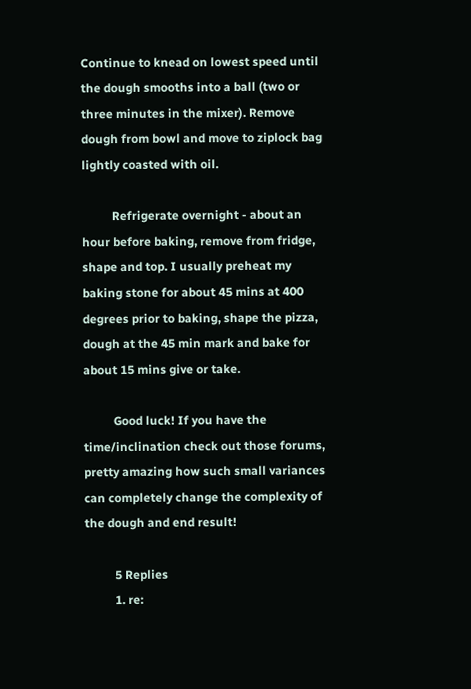Continue to knead on lowest speed until the dough smooths into a ball (two or three minutes in the mixer). Remove dough from bowl and move to ziplock bag lightly coasted with oil.

          Refrigerate overnight - about an hour before baking, remove from fridge, shape and top. I usually preheat my baking stone for about 45 mins at 400 degrees prior to baking, shape the pizza, dough at the 45 min mark and bake for about 15 mins give or take.

          Good luck! If you have the time/inclination check out those forums, pretty amazing how such small variances can completely change the complexity of the dough and end result!

          5 Replies
          1. re: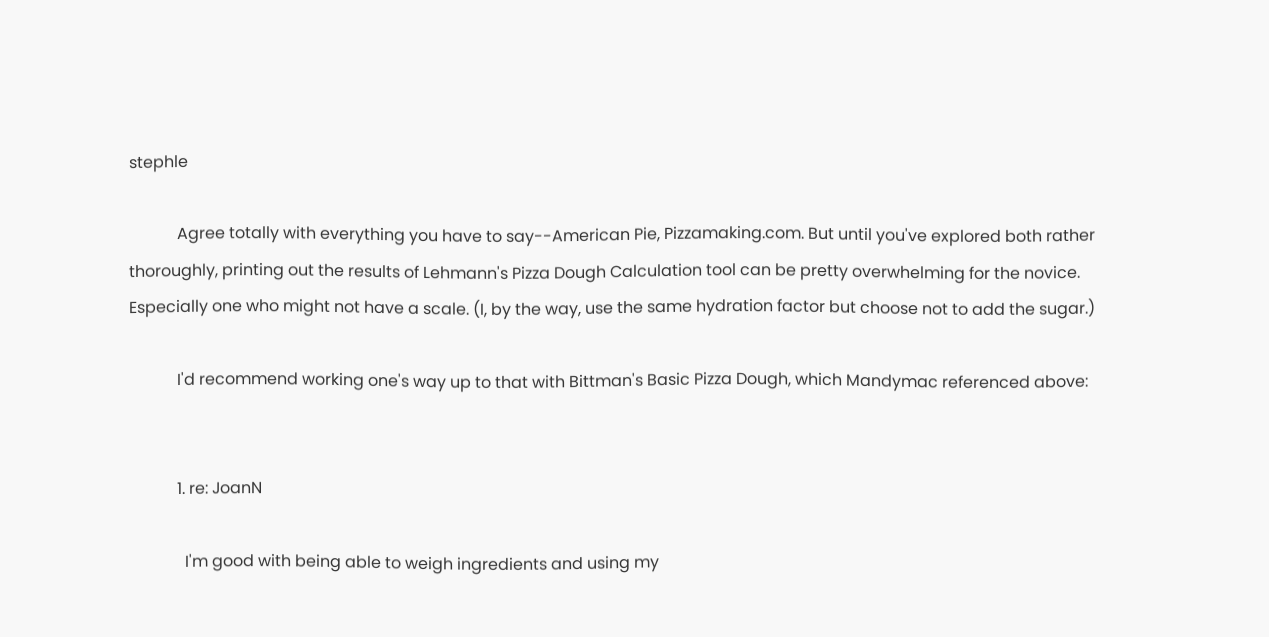stephle

            Agree totally with everything you have to say--American Pie, Pizzamaking.com. But until you've explored both rather thoroughly, printing out the results of Lehmann's Pizza Dough Calculation tool can be pretty overwhelming for the novice. Especially one who might not have a scale. (I, by the way, use the same hydration factor but choose not to add the sugar.)

            I'd recommend working one's way up to that with Bittman's Basic Pizza Dough, which Mandymac referenced above:


            1. re: JoanN

              I'm good with being able to weigh ingredients and using my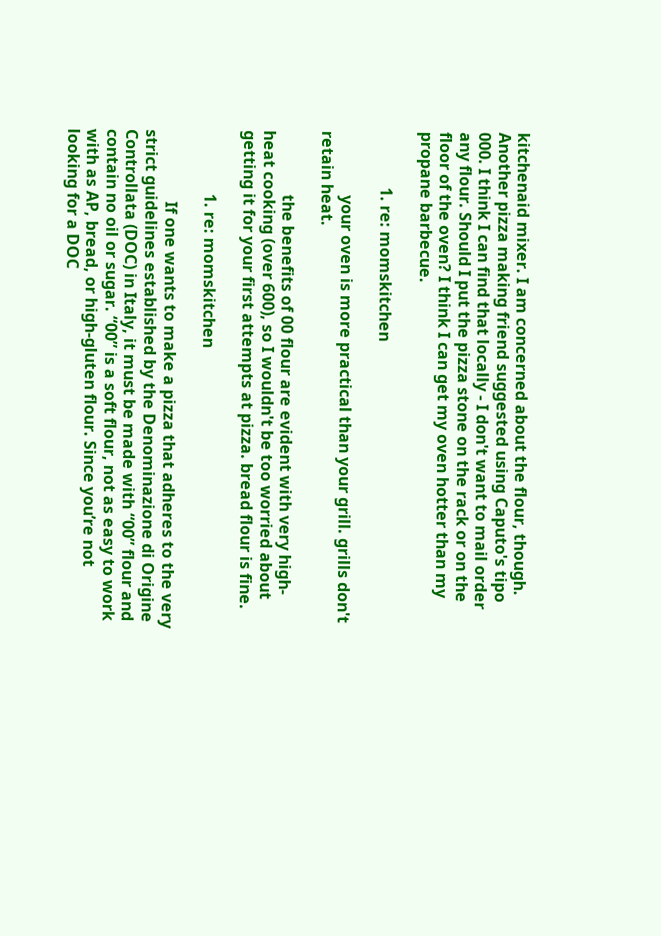kitchenaid mixer. I am concerned about the flour, though. Another pizza making friend suggested using Caputo's tipo 000. I think I can find that locally - I don't want to mail order any flour. Should I put the pizza stone on the rack or on the floor of the oven? I think I can get my oven hotter than my propane barbecue.

              1. re: momskitchen

                your oven is more practical than your grill. grills don't retain heat.

                the benefits of 00 flour are evident with very high-heat cooking (over 600), so I wouldn't be too worried about getting it for your first attempts at pizza. bread flour is fine.

                1. re: momskitchen

                  If one wants to make a pizza that adheres to the very strict guidelines established by the Denominazione di Origine Controllata (DOC) in Italy, it must be made with “00” flour and contain no oil or sugar. “00” is a soft flour, not as easy to work with as AP, bread, or high-gluten flour. Since you’re not looking for a DOC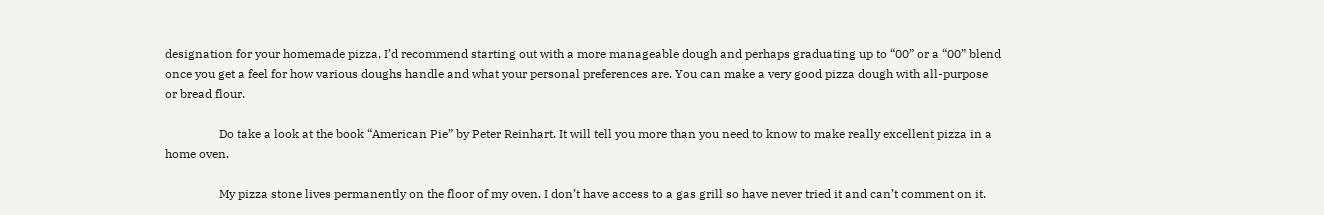designation for your homemade pizza, I’d recommend starting out with a more manageable dough and perhaps graduating up to “00” or a “00” blend once you get a feel for how various doughs handle and what your personal preferences are. You can make a very good pizza dough with all-purpose or bread flour.

                  Do take a look at the book “American Pie” by Peter Reinhart. It will tell you more than you need to know to make really excellent pizza in a home oven.

                  My pizza stone lives permanently on the floor of my oven. I don’t have access to a gas grill so have never tried it and can’t comment on it.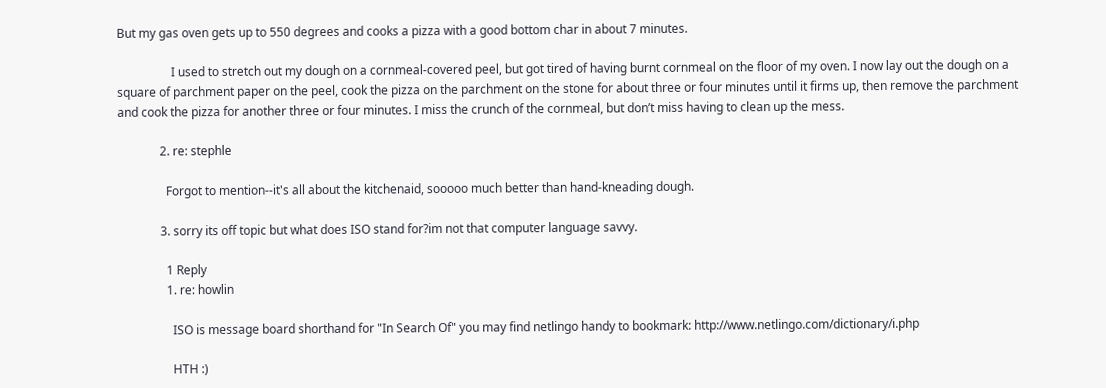But my gas oven gets up to 550 degrees and cooks a pizza with a good bottom char in about 7 minutes.

                  I used to stretch out my dough on a cornmeal-covered peel, but got tired of having burnt cornmeal on the floor of my oven. I now lay out the dough on a square of parchment paper on the peel, cook the pizza on the parchment on the stone for about three or four minutes until it firms up, then remove the parchment and cook the pizza for another three or four minutes. I miss the crunch of the cornmeal, but don’t miss having to clean up the mess.

              2. re: stephle

                Forgot to mention--it's all about the kitchenaid, sooooo much better than hand-kneading dough.

              3. sorry its off topic but what does ISO stand for?im not that computer language savvy.

                1 Reply
                1. re: howlin

                  ISO is message board shorthand for "In Search Of" you may find netlingo handy to bookmark: http://www.netlingo.com/dictionary/i.php

                  HTH :)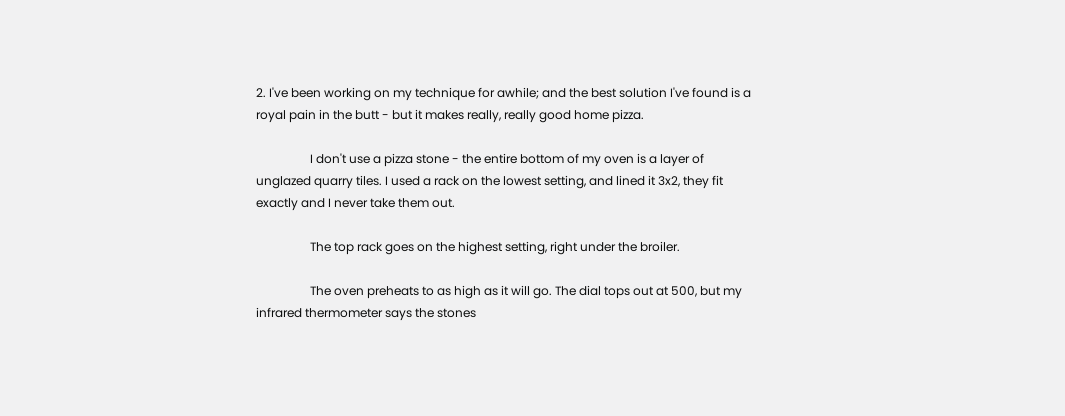2. I've been working on my technique for awhile; and the best solution I've found is a royal pain in the butt - but it makes really, really good home pizza.

                  I don't use a pizza stone - the entire bottom of my oven is a layer of unglazed quarry tiles. I used a rack on the lowest setting, and lined it 3x2, they fit exactly and I never take them out.

                  The top rack goes on the highest setting, right under the broiler.

                  The oven preheats to as high as it will go. The dial tops out at 500, but my infrared thermometer says the stones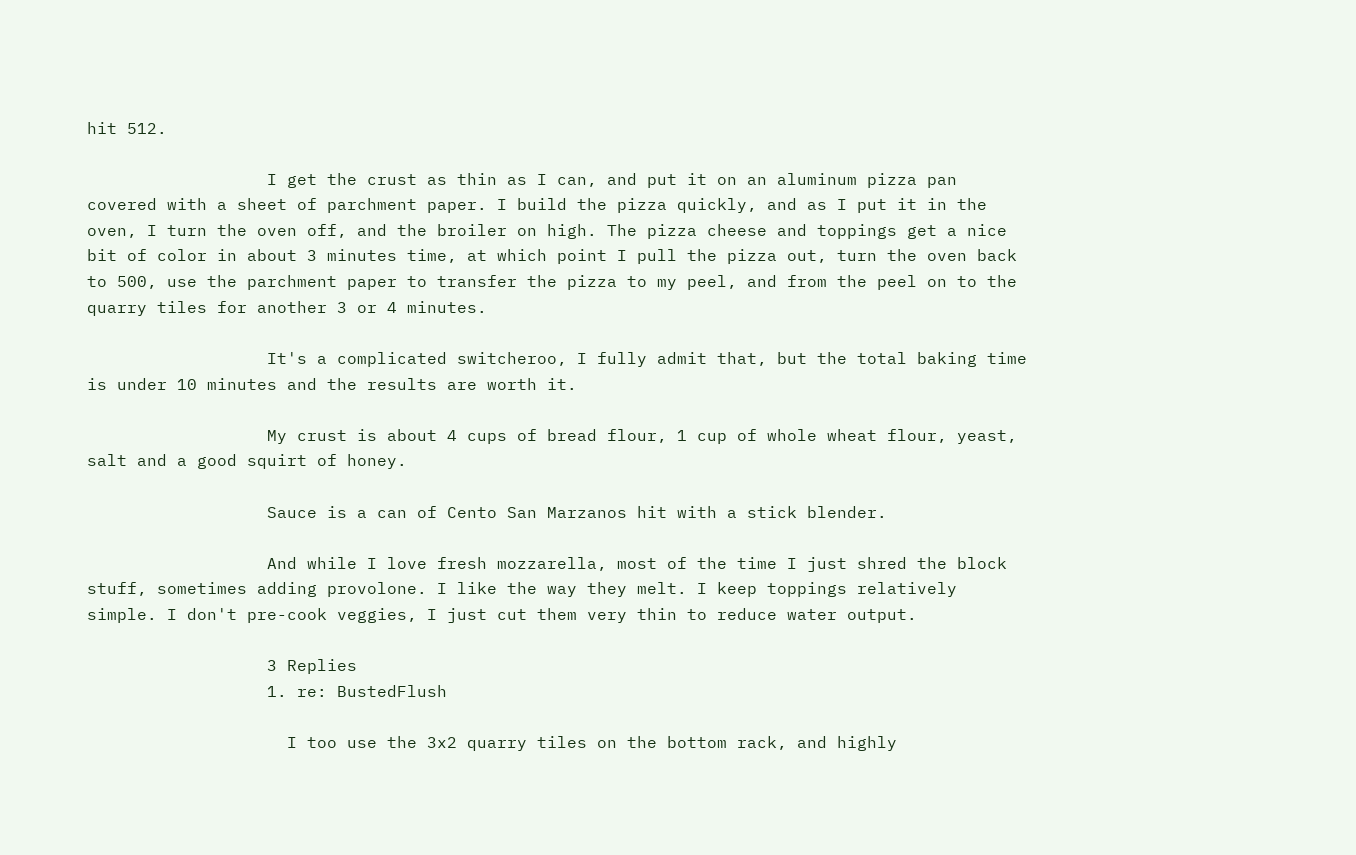hit 512.

                  I get the crust as thin as I can, and put it on an aluminum pizza pan covered with a sheet of parchment paper. I build the pizza quickly, and as I put it in the oven, I turn the oven off, and the broiler on high. The pizza cheese and toppings get a nice bit of color in about 3 minutes time, at which point I pull the pizza out, turn the oven back to 500, use the parchment paper to transfer the pizza to my peel, and from the peel on to the quarry tiles for another 3 or 4 minutes.

                  It's a complicated switcheroo, I fully admit that, but the total baking time is under 10 minutes and the results are worth it.

                  My crust is about 4 cups of bread flour, 1 cup of whole wheat flour, yeast, salt and a good squirt of honey.

                  Sauce is a can of Cento San Marzanos hit with a stick blender.

                  And while I love fresh mozzarella, most of the time I just shred the block stuff, sometimes adding provolone. I like the way they melt. I keep toppings relatively simple. I don't pre-cook veggies, I just cut them very thin to reduce water output.

                  3 Replies
                  1. re: BustedFlush

                    I too use the 3x2 quarry tiles on the bottom rack, and highly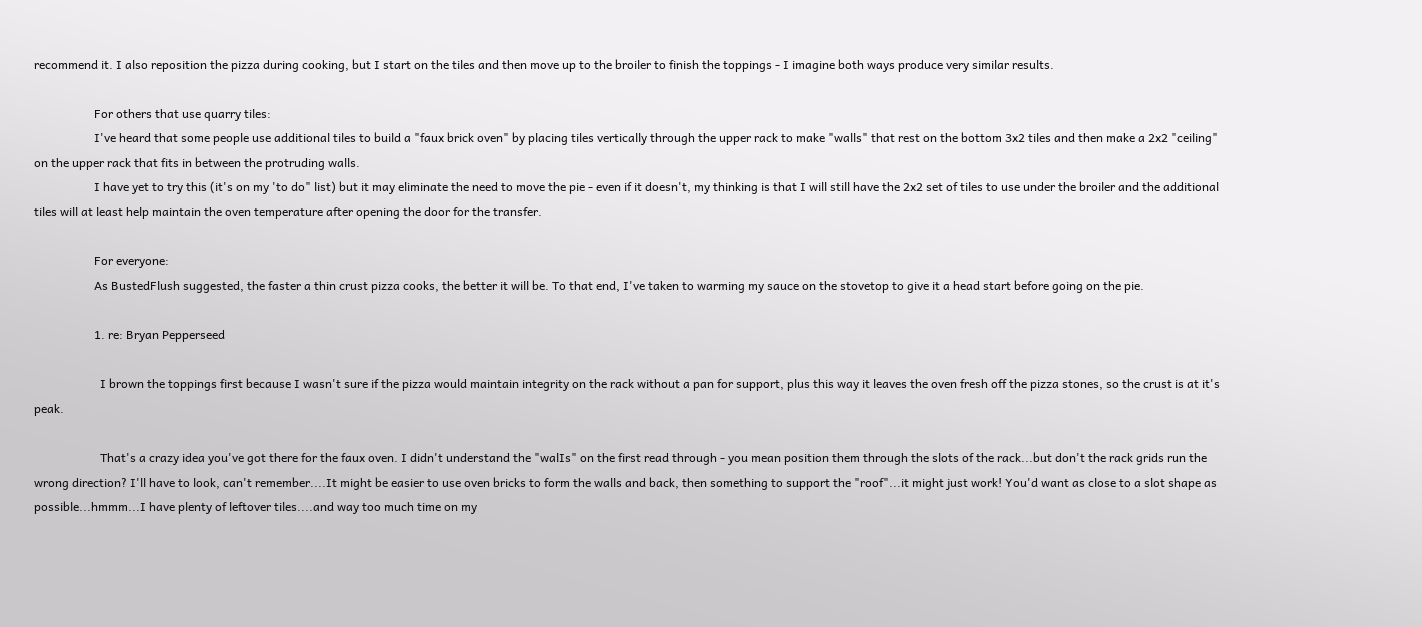recommend it. I also reposition the pizza during cooking, but I start on the tiles and then move up to the broiler to finish the toppings - I imagine both ways produce very similar results.

                    For others that use quarry tiles:
                    I've heard that some people use additional tiles to build a "faux brick oven" by placing tiles vertically through the upper rack to make "walls" that rest on the bottom 3x2 tiles and then make a 2x2 "ceiling" on the upper rack that fits in between the protruding walls.
                    I have yet to try this (it's on my 'to do" list) but it may eliminate the need to move the pie - even if it doesn't, my thinking is that I will still have the 2x2 set of tiles to use under the broiler and the additional tiles will at least help maintain the oven temperature after opening the door for the transfer.

                    For everyone:
                    As BustedFlush suggested, the faster a thin crust pizza cooks, the better it will be. To that end, I've taken to warming my sauce on the stovetop to give it a head start before going on the pie.

                    1. re: Bryan Pepperseed

                      I brown the toppings first because I wasn't sure if the pizza would maintain integrity on the rack without a pan for support, plus this way it leaves the oven fresh off the pizza stones, so the crust is at it's peak.

                      That's a crazy idea you've got there for the faux oven. I didn't understand the "walIs" on the first read through - you mean position them through the slots of the rack...but don't the rack grids run the wrong direction? I'll have to look, can't remember....It might be easier to use oven bricks to form the walls and back, then something to support the "roof"...it might just work! You'd want as close to a slot shape as possible...hmmm...I have plenty of leftover tiles....and way too much time on my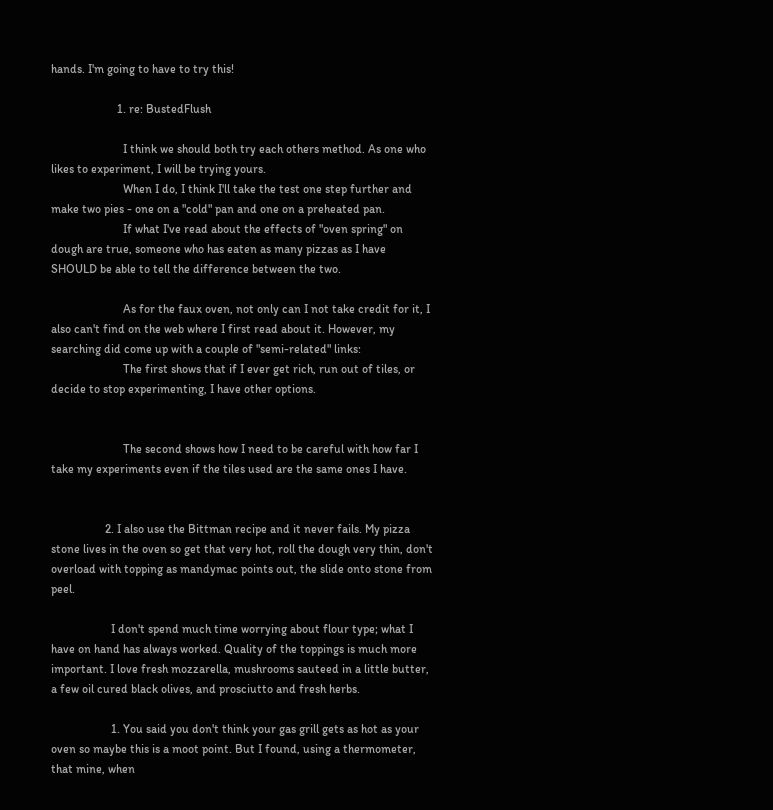hands. I'm going to have to try this!

                      1. re: BustedFlush

                        I think we should both try each others method. As one who likes to experiment, I will be trying yours.
                        When I do, I think I'll take the test one step further and make two pies - one on a "cold" pan and one on a preheated pan.
                        If what I've read about the effects of "oven spring" on dough are true, someone who has eaten as many pizzas as I have SHOULD be able to tell the difference between the two.

                        As for the faux oven, not only can I not take credit for it, I also can't find on the web where I first read about it. However, my searching did come up with a couple of "semi-related" links:
                        The first shows that if I ever get rich, run out of tiles, or decide to stop experimenting, I have other options.


                        The second shows how I need to be careful with how far I take my experiments even if the tiles used are the same ones I have.


                  2. I also use the Bittman recipe and it never fails. My pizza stone lives in the oven so get that very hot, roll the dough very thin, don't overload with topping as mandymac points out, the slide onto stone from peel.

                    I don't spend much time worrying about flour type; what I have on hand has always worked. Quality of the toppings is much more important. I love fresh mozzarella, mushrooms sauteed in a little butter, a few oil cured black olives, and prosciutto and fresh herbs.

                    1. You said you don't think your gas grill gets as hot as your oven so maybe this is a moot point. But I found, using a thermometer, that mine, when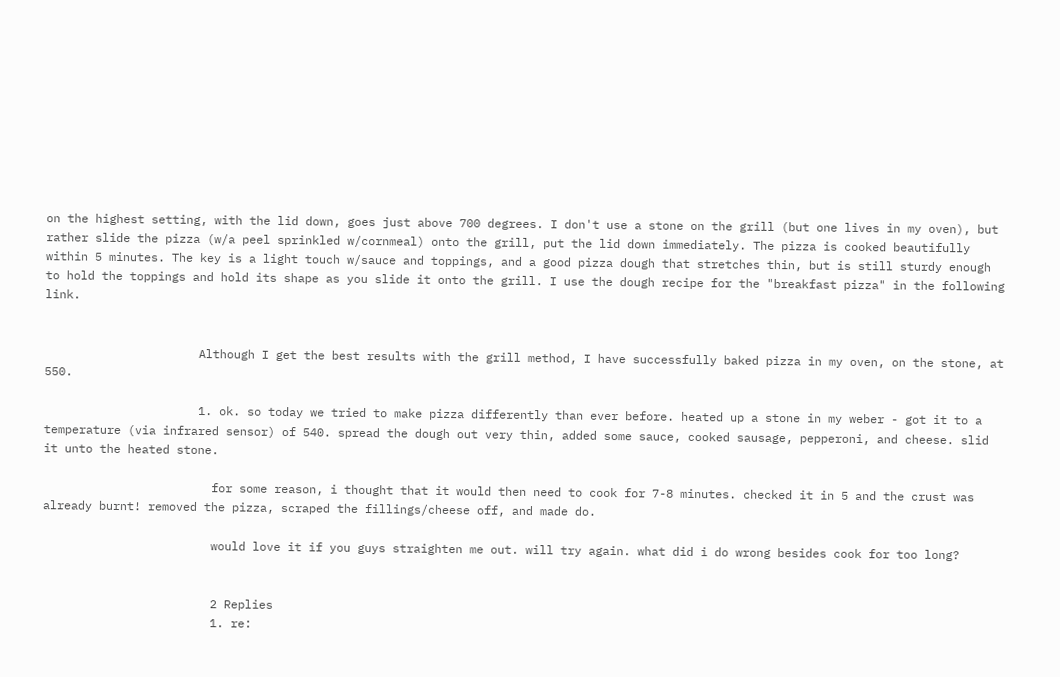on the highest setting, with the lid down, goes just above 700 degrees. I don't use a stone on the grill (but one lives in my oven), but rather slide the pizza (w/a peel sprinkled w/cornmeal) onto the grill, put the lid down immediately. The pizza is cooked beautifully within 5 minutes. The key is a light touch w/sauce and toppings, and a good pizza dough that stretches thin, but is still sturdy enough to hold the toppings and hold its shape as you slide it onto the grill. I use the dough recipe for the "breakfast pizza" in the following link.


                      Although I get the best results with the grill method, I have successfully baked pizza in my oven, on the stone, at 550.

                      1. ok. so today we tried to make pizza differently than ever before. heated up a stone in my weber - got it to a temperature (via infrared sensor) of 540. spread the dough out very thin, added some sauce, cooked sausage, pepperoni, and cheese. slid it unto the heated stone.

                        for some reason, i thought that it would then need to cook for 7-8 minutes. checked it in 5 and the crust was already burnt! removed the pizza, scraped the fillings/cheese off, and made do.

                        would love it if you guys straighten me out. will try again. what did i do wrong besides cook for too long?


                        2 Replies
                        1. re: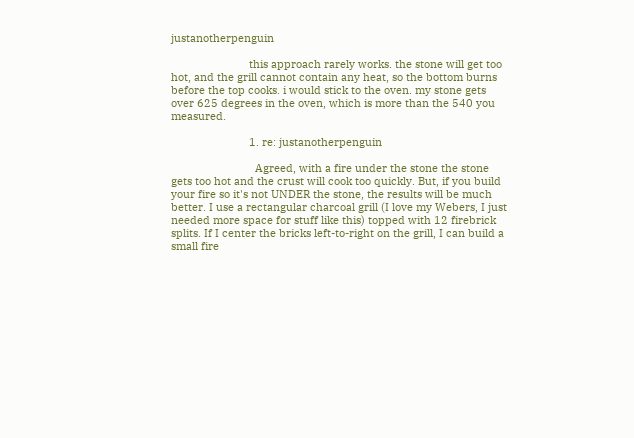justanotherpenguin

                          this approach rarely works. the stone will get too hot, and the grill cannot contain any heat, so the bottom burns before the top cooks. i would stick to the oven. my stone gets over 625 degrees in the oven, which is more than the 540 you measured.

                          1. re: justanotherpenguin

                            Agreed, with a fire under the stone the stone gets too hot and the crust will cook too quickly. But, if you build your fire so it's not UNDER the stone, the results will be much better. I use a rectangular charcoal grill (I love my Webers, I just needed more space for stuff like this) topped with 12 firebrick splits. If I center the bricks left-to-right on the grill, I can build a small fire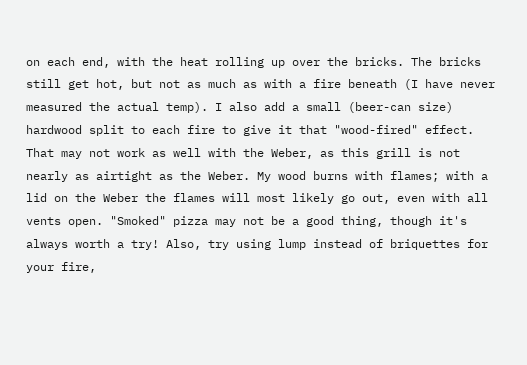on each end, with the heat rolling up over the bricks. The bricks still get hot, but not as much as with a fire beneath (I have never measured the actual temp). I also add a small (beer-can size) hardwood split to each fire to give it that "wood-fired" effect. That may not work as well with the Weber, as this grill is not nearly as airtight as the Weber. My wood burns with flames; with a lid on the Weber the flames will most likely go out, even with all vents open. "Smoked" pizza may not be a good thing, though it's always worth a try! Also, try using lump instead of briquettes for your fire,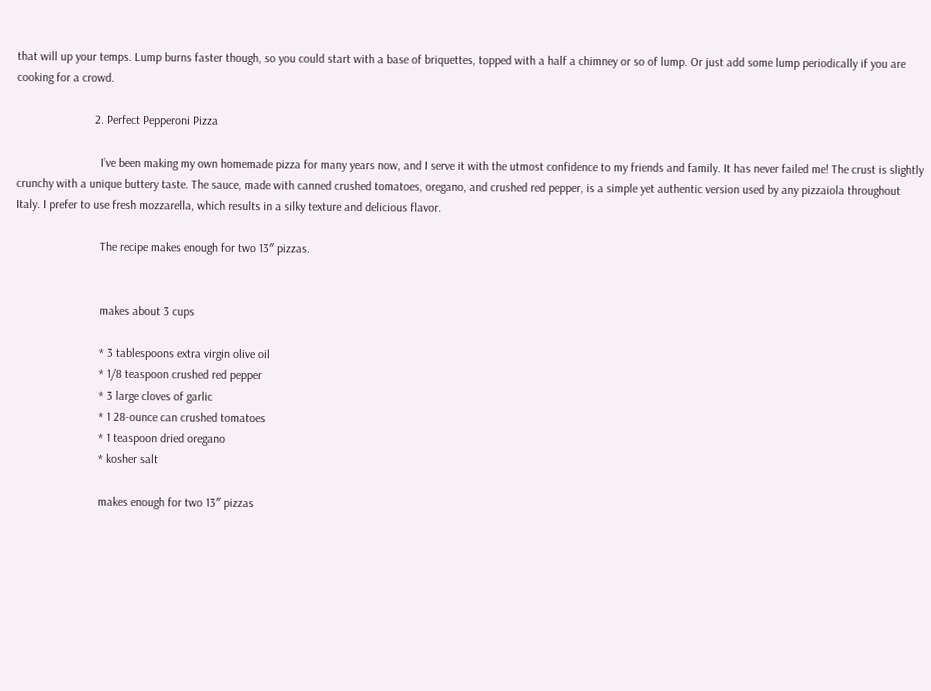that will up your temps. Lump burns faster though, so you could start with a base of briquettes, topped with a half a chimney or so of lump. Or just add some lump periodically if you are cooking for a crowd.

                          2. Perfect Pepperoni Pizza

                            I’ve been making my own homemade pizza for many years now, and I serve it with the utmost confidence to my friends and family. It has never failed me! The crust is slightly crunchy with a unique buttery taste. The sauce, made with canned crushed tomatoes, oregano, and crushed red pepper, is a simple yet authentic version used by any pizzaiola throughout Italy. I prefer to use fresh mozzarella, which results in a silky texture and delicious flavor.

                            The recipe makes enough for two 13″ pizzas.


                            makes about 3 cups

                            * 3 tablespoons extra virgin olive oil
                            * 1/8 teaspoon crushed red pepper
                            * 3 large cloves of garlic
                            * 1 28-ounce can crushed tomatoes
                            * 1 teaspoon dried oregano
                            * kosher salt

                            makes enough for two 13″ pizzas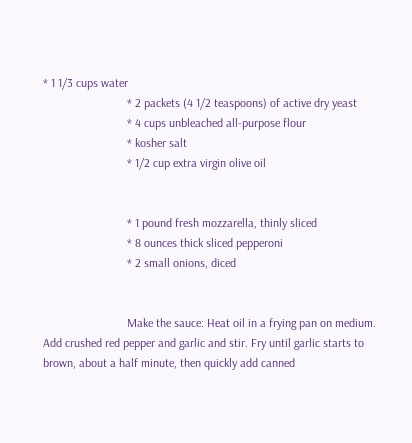* 1 1/3 cups water
                            * 2 packets (4 1/2 teaspoons) of active dry yeast
                            * 4 cups unbleached all-purpose flour
                            * kosher salt
                            * 1/2 cup extra virgin olive oil


                            * 1 pound fresh mozzarella, thinly sliced
                            * 8 ounces thick sliced pepperoni
                            * 2 small onions, diced


                            Make the sauce: Heat oil in a frying pan on medium. Add crushed red pepper and garlic and stir. Fry until garlic starts to brown, about a half minute, then quickly add canned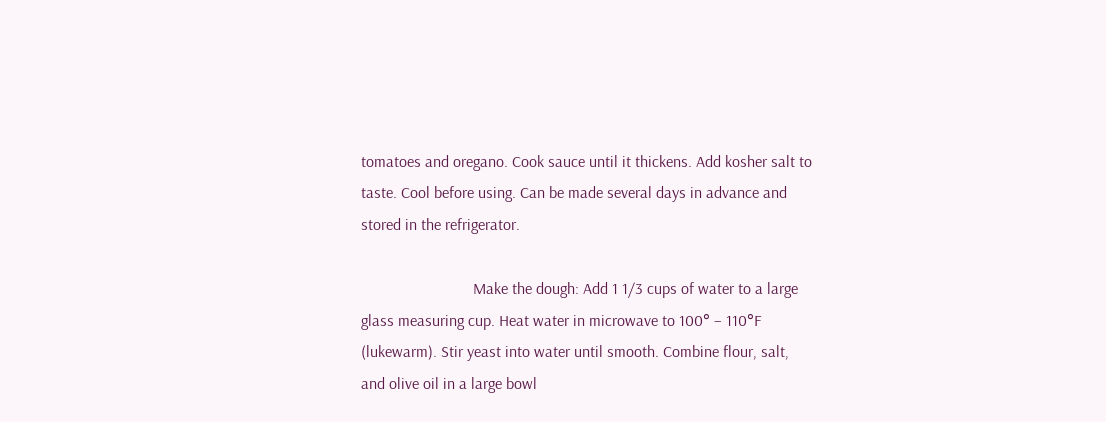tomatoes and oregano. Cook sauce until it thickens. Add kosher salt to taste. Cool before using. Can be made several days in advance and stored in the refrigerator.

                            Make the dough: Add 1 1/3 cups of water to a large glass measuring cup. Heat water in microwave to 100° – 110°F (lukewarm). Stir yeast into water until smooth. Combine flour, salt, and olive oil in a large bowl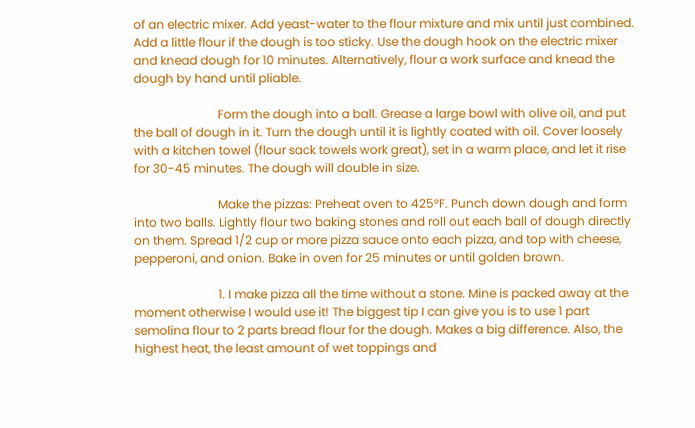of an electric mixer. Add yeast-water to the flour mixture and mix until just combined. Add a little flour if the dough is too sticky. Use the dough hook on the electric mixer and knead dough for 10 minutes. Alternatively, flour a work surface and knead the dough by hand until pliable.

                            Form the dough into a ball. Grease a large bowl with olive oil, and put the ball of dough in it. Turn the dough until it is lightly coated with oil. Cover loosely with a kitchen towel (flour sack towels work great), set in a warm place, and let it rise for 30-45 minutes. The dough will double in size.

                            Make the pizzas: Preheat oven to 425°F. Punch down dough and form into two balls. Lightly flour two baking stones and roll out each ball of dough directly on them. Spread 1/2 cup or more pizza sauce onto each pizza, and top with cheese, pepperoni, and onion. Bake in oven for 25 minutes or until golden brown.

                            1. I make pizza all the time without a stone. Mine is packed away at the moment otherwise I would use it! The biggest tip I can give you is to use 1 part semolina flour to 2 parts bread flour for the dough. Makes a big difference. Also, the highest heat, the least amount of wet toppings and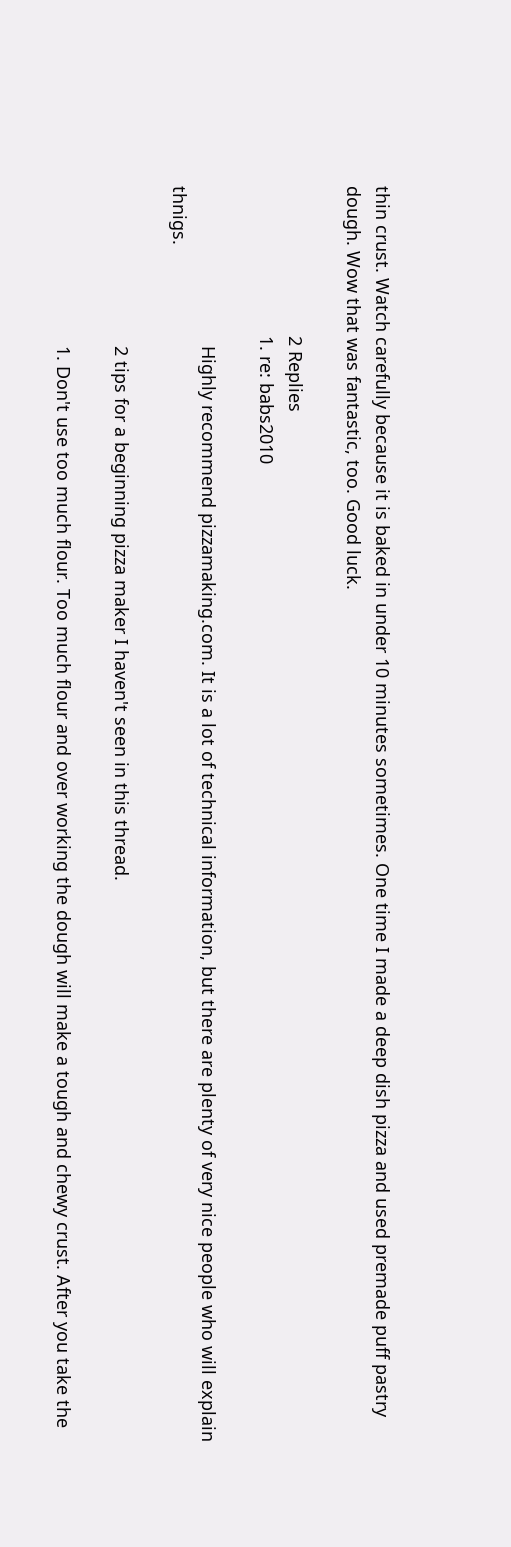thin crust. Watch carefully because it is baked in under 10 minutes sometimes. One time I made a deep dish pizza and used premade puff pastry dough. Wow that was fantastic, too. Good luck.

                              2 Replies
                              1. re: babs2010

                                Highly recommend pizzamaking.com. It is a lot of technical information, but there are plenty of very nice people who will explain thnigs.

                                2 tips for a beginning pizza maker I haven't seen in this thread.

                                1. Don't use too much flour. Too much flour and over working the dough will make a tough and chewy crust. After you take the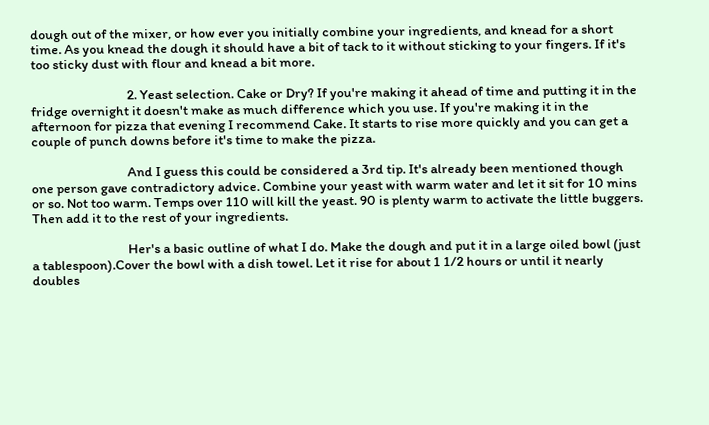dough out of the mixer, or how ever you initially combine your ingredients, and knead for a short time. As you knead the dough it should have a bit of tack to it without sticking to your fingers. If it's too sticky dust with flour and knead a bit more.

                                2. Yeast selection. Cake or Dry? If you're making it ahead of time and putting it in the fridge overnight it doesn't make as much difference which you use. If you're making it in the afternoon for pizza that evening I recommend Cake. It starts to rise more quickly and you can get a couple of punch downs before it's time to make the pizza.

                                And I guess this could be considered a 3rd tip. It's already been mentioned though one person gave contradictory advice. Combine your yeast with warm water and let it sit for 10 mins or so. Not too warm. Temps over 110 will kill the yeast. 90 is plenty warm to activate the little buggers. Then add it to the rest of your ingredients.

                                Her's a basic outline of what I do. Make the dough and put it in a large oiled bowl (just a tablespoon).Cover the bowl with a dish towel. Let it rise for about 1 1/2 hours or until it nearly doubles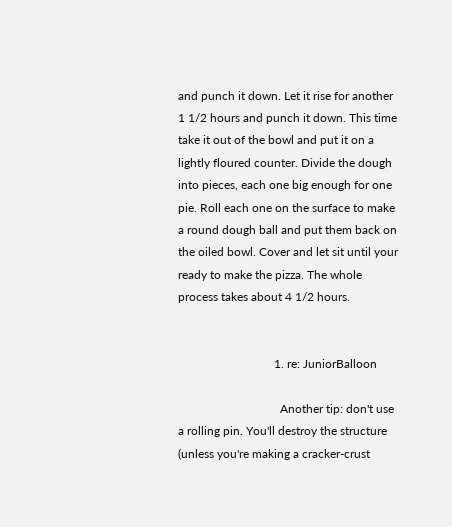and punch it down. Let it rise for another 1 1/2 hours and punch it down. This time take it out of the bowl and put it on a lightly floured counter. Divide the dough into pieces, each one big enough for one pie. Roll each one on the surface to make a round dough ball and put them back on the oiled bowl. Cover and let sit until your ready to make the pizza. The whole process takes about 4 1/2 hours.


                                1. re: JuniorBalloon

                                  Another tip: don't use a rolling pin. You'll destroy the structure (unless you're making a cracker-crust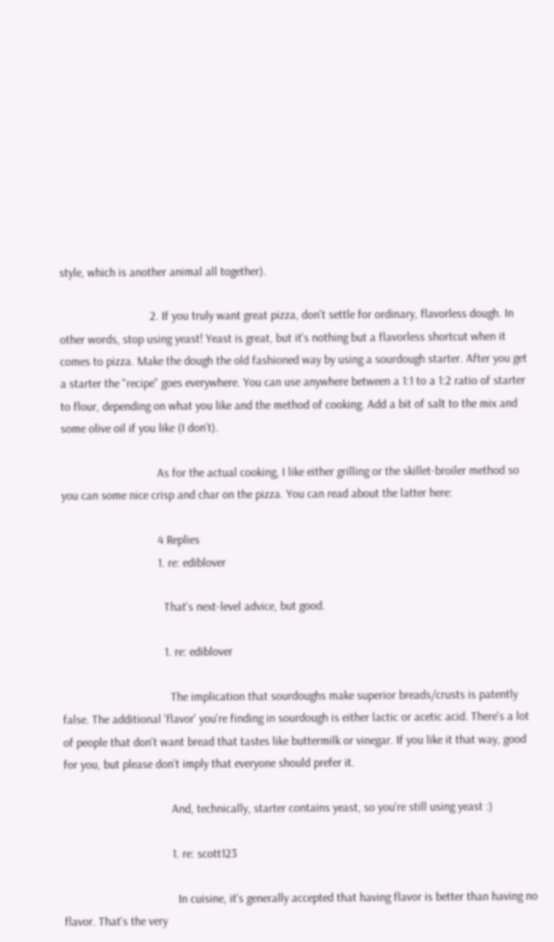style, which is another animal all together).

                              2. If you truly want great pizza, don't settle for ordinary, flavorless dough. In other words, stop using yeast! Yeast is great, but it's nothing but a flavorless shortcut when it comes to pizza. Make the dough the old fashioned way by using a sourdough starter. After you get a starter the "recipe" goes everywhere. You can use anywhere between a 1:1 to a 1:2 ratio of starter to flour, depending on what you like and the method of cooking. Add a bit of salt to the mix and some olive oil if you like (I don't).

                                As for the actual cooking, I like either grilling or the skillet-broiler method so you can some nice crisp and char on the pizza. You can read about the latter here:

                                4 Replies
                                1. re: ediblover

                                  That's next-level advice, but good.

                                  1. re: ediblover

                                    The implication that sourdoughs make superior breads/crusts is patently false. The additional 'flavor' you're finding in sourdough is either lactic or acetic acid. There's a lot of people that don't want bread that tastes like buttermilk or vinegar. If you like it that way, good for you, but please don't imply that everyone should prefer it.

                                    And, technically, starter contains yeast, so you're still using yeast :)

                                    1. re: scott123

                                      In cuisine, it's generally accepted that having flavor is better than having no flavor. That's the very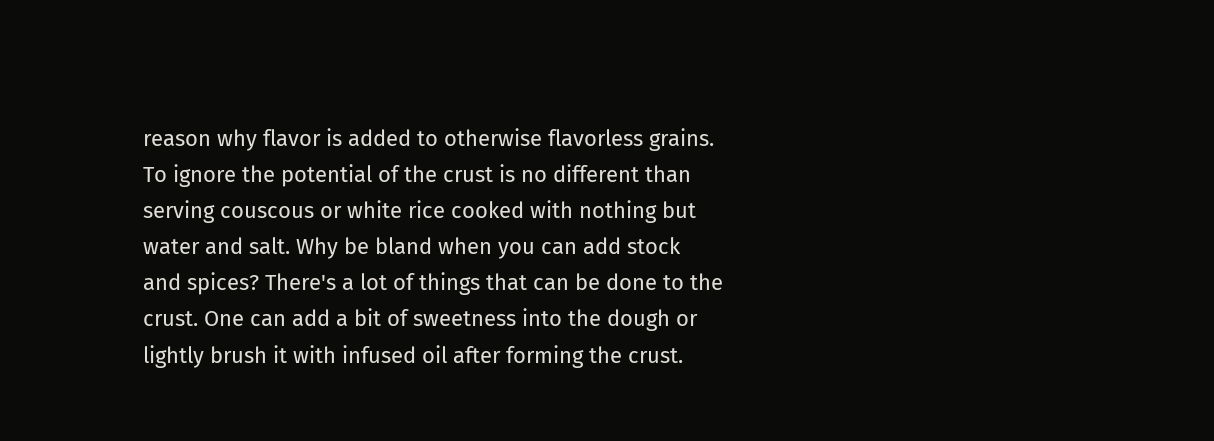reason why flavor is added to otherwise flavorless grains. To ignore the potential of the crust is no different than serving couscous or white rice cooked with nothing but water and salt. Why be bland when you can add stock and spices? There's a lot of things that can be done to the crust. One can add a bit of sweetness into the dough or lightly brush it with infused oil after forming the crust.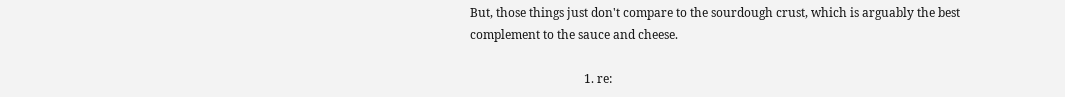But, those things just don't compare to the sourdough crust, which is arguably the best complement to the sauce and cheese.

                                      1. re: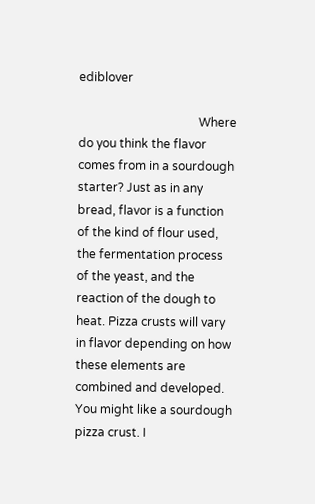ediblover

                                        Where do you think the flavor comes from in a sourdough starter? Just as in any bread, flavor is a function of the kind of flour used, the fermentation process of the yeast, and the reaction of the dough to heat. Pizza crusts will vary in flavor depending on how these elements are combined and developed. You might like a sourdough pizza crust. I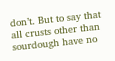don’t. But to say that all crusts other than sourdough have no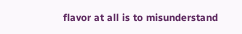flavor at all is to misunderstand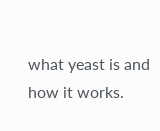what yeast is and how it works.